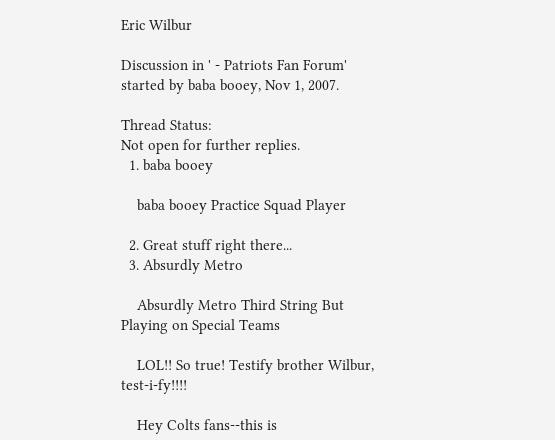Eric Wilbur

Discussion in ' - Patriots Fan Forum' started by baba booey, Nov 1, 2007.

Thread Status:
Not open for further replies.
  1. baba booey

    baba booey Practice Squad Player

  2. Great stuff right there...
  3. Absurdly Metro

    Absurdly Metro Third String But Playing on Special Teams

    LOL!! So true! Testify brother Wilbur, test-i-fy!!!!

    Hey Colts fans--this is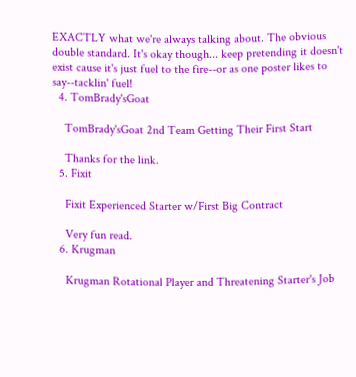EXACTLY what we're always talking about. The obvious double standard. It's okay though... keep pretending it doesn't exist cause it's just fuel to the fire--or as one poster likes to say--tacklin' fuel!
  4. TomBrady'sGoat

    TomBrady'sGoat 2nd Team Getting Their First Start

    Thanks for the link.
  5. Fixit

    Fixit Experienced Starter w/First Big Contract

    Very fun read.
  6. Krugman

    Krugman Rotational Player and Threatening Starter's Job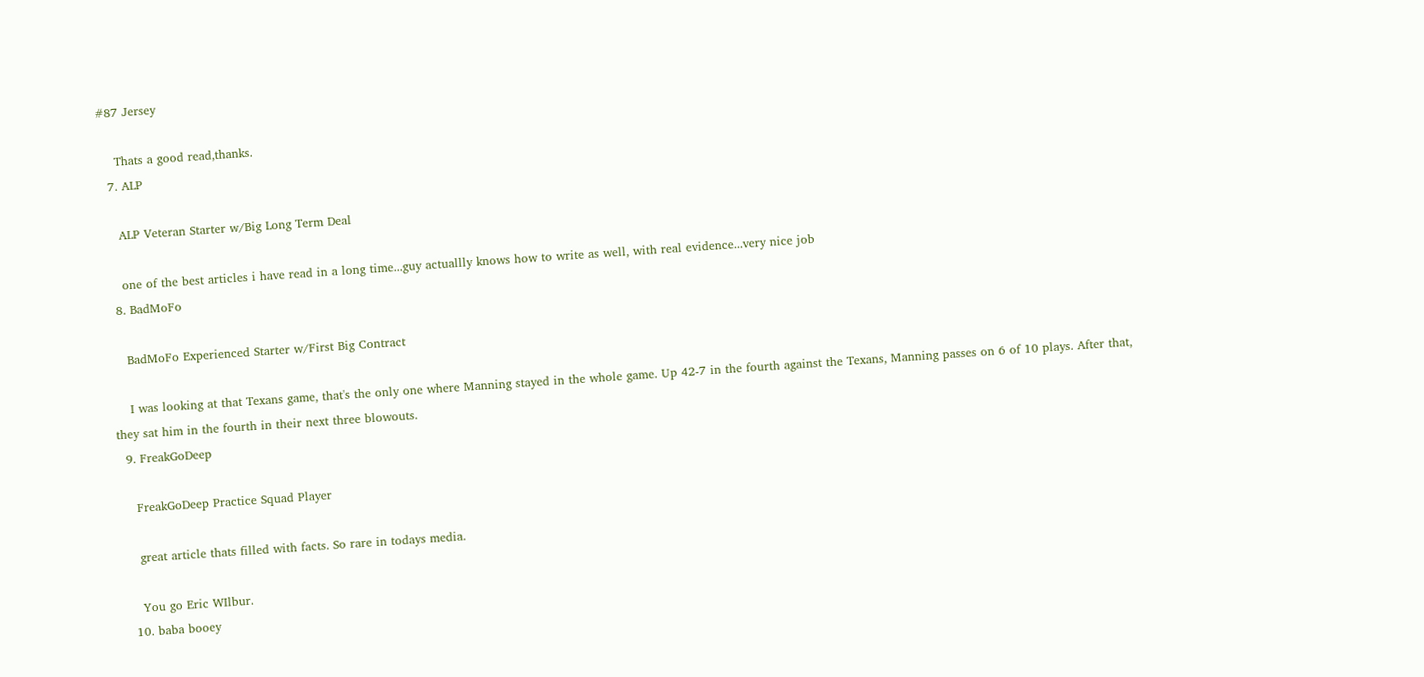#87 Jersey

    Thats a good read,thanks.
  7. ALP

    ALP Veteran Starter w/Big Long Term Deal

    one of the best articles i have read in a long time...guy actuallly knows how to write as well, with real evidence...very nice job
  8. BadMoFo

    BadMoFo Experienced Starter w/First Big Contract

    I was looking at that Texans game, that's the only one where Manning stayed in the whole game. Up 42-7 in the fourth against the Texans, Manning passes on 6 of 10 plays. After that, they sat him in the fourth in their next three blowouts.
  9. FreakGoDeep

    FreakGoDeep Practice Squad Player

    great article thats filled with facts. So rare in todays media.

    You go Eric WIlbur.
  10. baba booey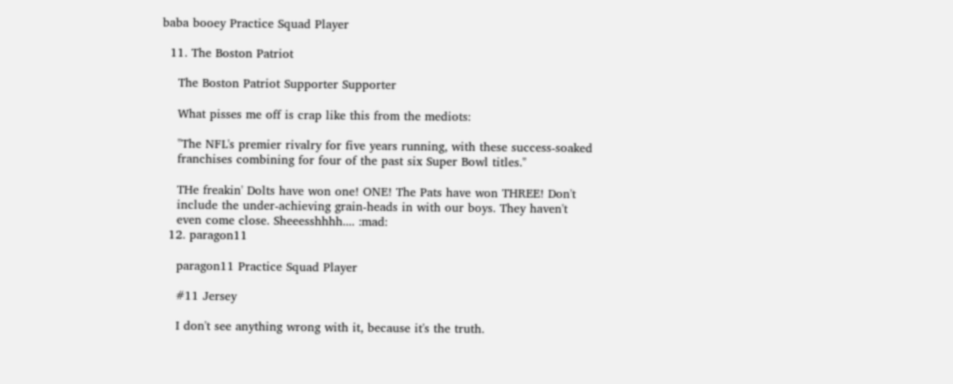baba booey Practice Squad Player

  11. The Boston Patriot

    The Boston Patriot Supporter Supporter

    What pisses me off is crap like this from the mediots:

    "The NFL's premier rivalry for five years running, with these success-soaked
    franchises combining for four of the past six Super Bowl titles."

    THe freakin' Dolts have won one! ONE! The Pats have won THREE! Don't
    include the under-achieving grain-heads in with our boys. They haven't
    even come close. Sheeesshhhh.... :mad:
  12. paragon11

    paragon11 Practice Squad Player

    #11 Jersey

    I don't see anything wrong with it, because it's the truth.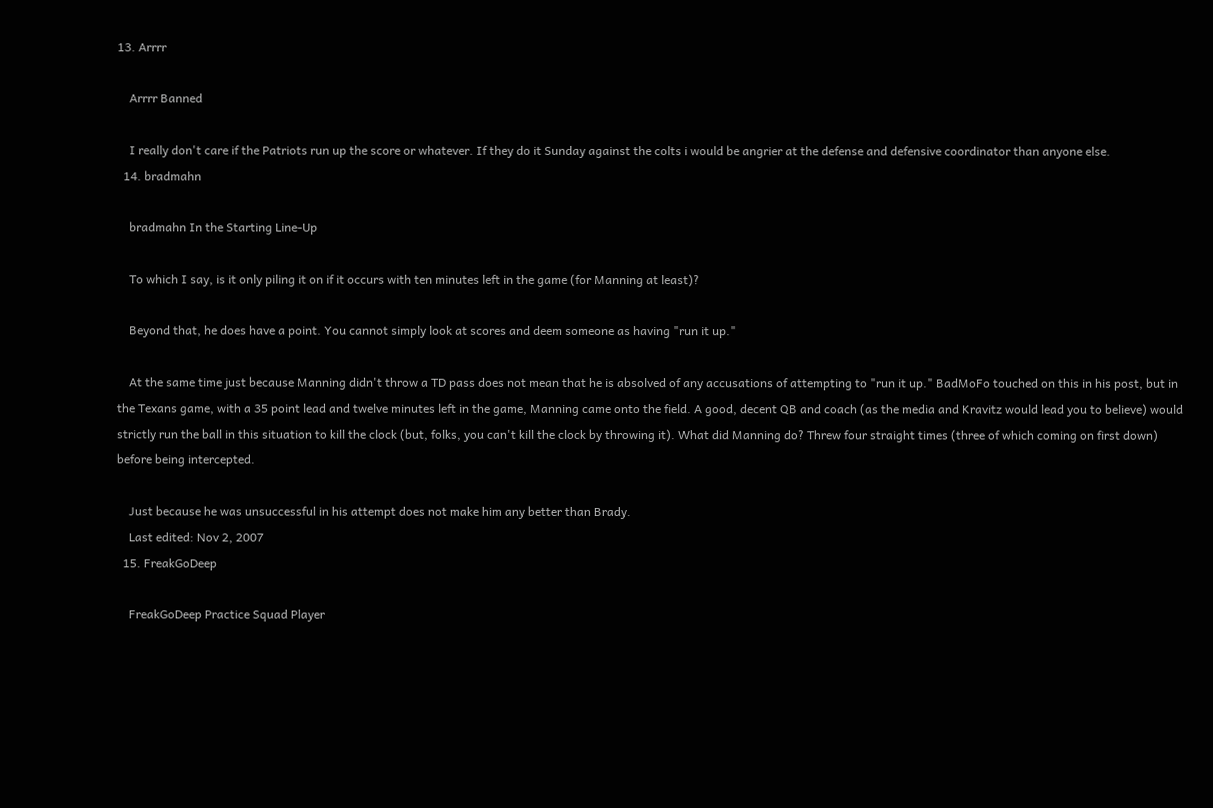13. Arrrr

    Arrrr Banned

    I really don't care if the Patriots run up the score or whatever. If they do it Sunday against the colts i would be angrier at the defense and defensive coordinator than anyone else.
  14. bradmahn

    bradmahn In the Starting Line-Up

    To which I say, is it only piling it on if it occurs with ten minutes left in the game (for Manning at least)?

    Beyond that, he does have a point. You cannot simply look at scores and deem someone as having "run it up."

    At the same time just because Manning didn't throw a TD pass does not mean that he is absolved of any accusations of attempting to "run it up." BadMoFo touched on this in his post, but in the Texans game, with a 35 point lead and twelve minutes left in the game, Manning came onto the field. A good, decent QB and coach (as the media and Kravitz would lead you to believe) would strictly run the ball in this situation to kill the clock (but, folks, you can't kill the clock by throwing it). What did Manning do? Threw four straight times (three of which coming on first down) before being intercepted.

    Just because he was unsuccessful in his attempt does not make him any better than Brady.
    Last edited: Nov 2, 2007
  15. FreakGoDeep

    FreakGoDeep Practice Squad Player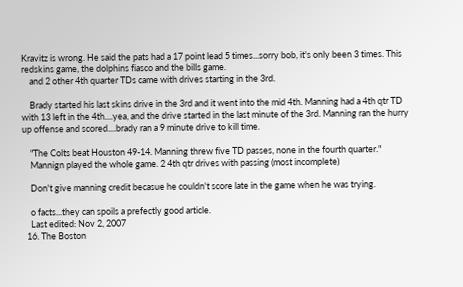Kravitz is wrong. He said the pats had a 17 point lead 5 times...sorry bob, it's only been 3 times. This redskins game, the dolphins fiasco and the bills game.
    and 2 other 4th quarter TDs came with drives starting in the 3rd.

    Brady started his last skins drive in the 3rd and it went into the mid 4th. Manning had a 4th qtr TD with 13 left in the 4th....yea, and the drive started in the last minute of the 3rd. Manning ran the hurry up offense and scored....brady ran a 9 minute drive to kill time.

    "The Colts beat Houston 49-14. Manning threw five TD passes, none in the fourth quarter."
    Mannign played the whole game. 2 4th qtr drives with passing (most incomplete)

    Don't give manning credit becasue he couldn't score late in the game when he was trying.

    o facts...they can spoils a prefectly good article.
    Last edited: Nov 2, 2007
  16. The Boston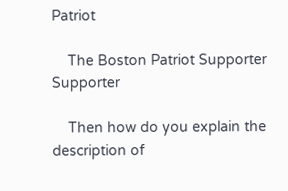Patriot

    The Boston Patriot Supporter Supporter

    Then how do you explain the description of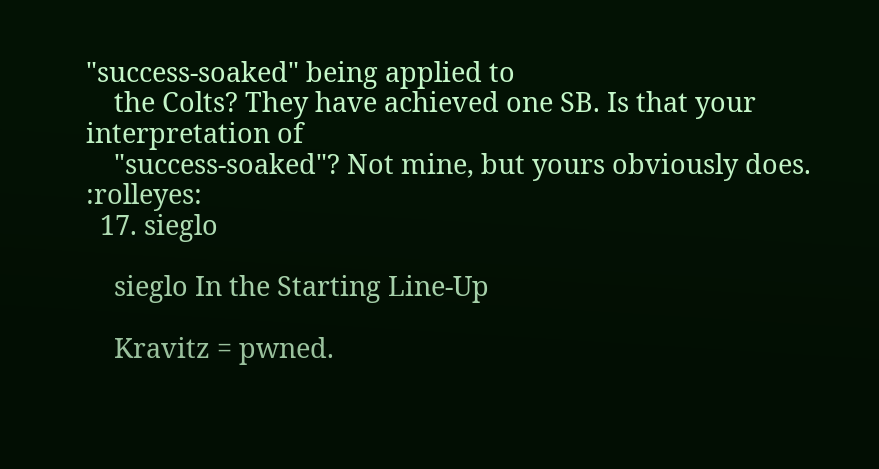"success-soaked" being applied to
    the Colts? They have achieved one SB. Is that your interpretation of
    "success-soaked"? Not mine, but yours obviously does. :rolleyes:
  17. sieglo

    sieglo In the Starting Line-Up

    Kravitz = pwned.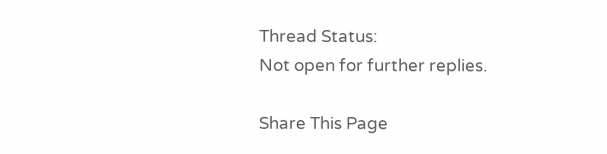Thread Status:
Not open for further replies.

Share This Page